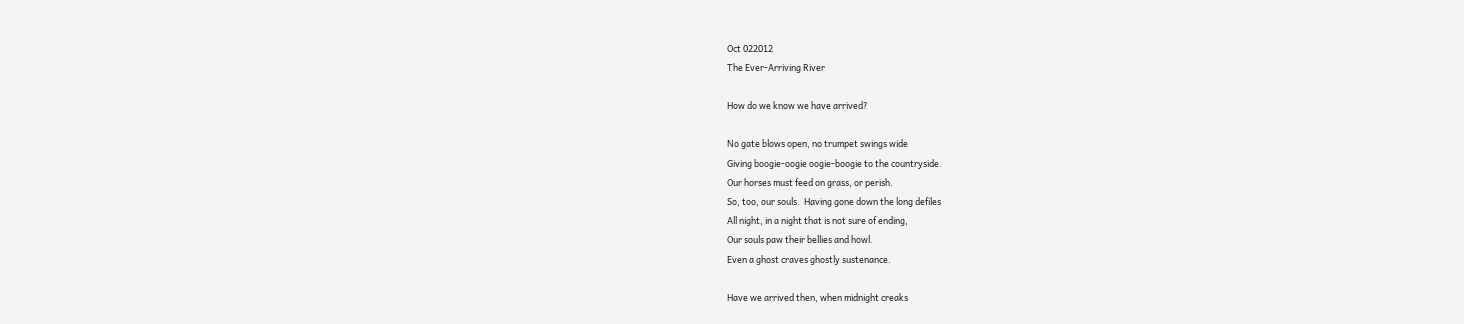Oct 022012
The Ever-Arriving River

How do we know we have arrived?

No gate blows open, no trumpet swings wide
Giving boogie-oogie oogie-boogie to the countryside.
Our horses must feed on grass, or perish.
So, too, our souls.  Having gone down the long defiles
All night, in a night that is not sure of ending,
Our souls paw their bellies and howl.
Even a ghost craves ghostly sustenance.

Have we arrived then, when midnight creaks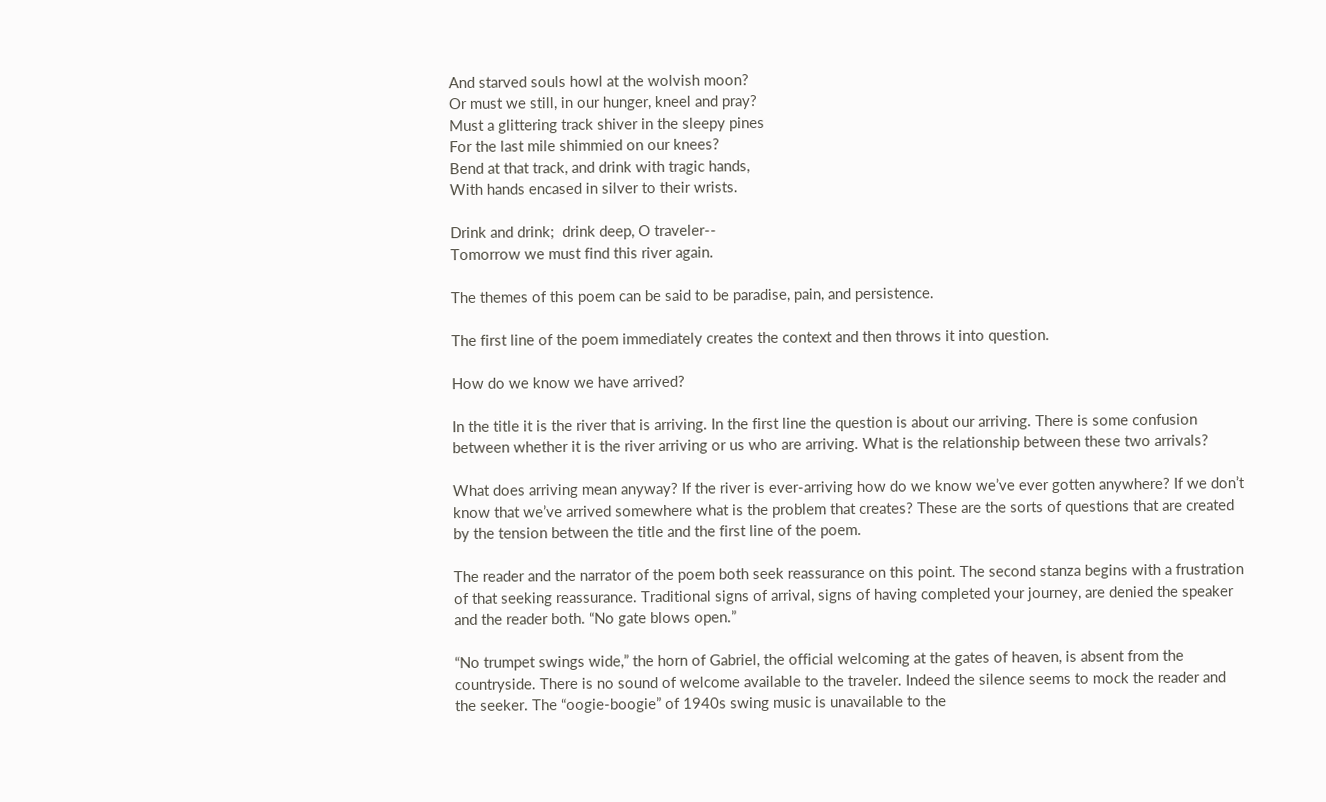And starved souls howl at the wolvish moon?
Or must we still, in our hunger, kneel and pray?
Must a glittering track shiver in the sleepy pines
For the last mile shimmied on our knees?
Bend at that track, and drink with tragic hands,
With hands encased in silver to their wrists.

Drink and drink;  drink deep, O traveler--
Tomorrow we must find this river again.

The themes of this poem can be said to be paradise, pain, and persistence.

The first line of the poem immediately creates the context and then throws it into question.

How do we know we have arrived?

In the title it is the river that is arriving. In the first line the question is about our arriving. There is some confusion between whether it is the river arriving or us who are arriving. What is the relationship between these two arrivals?

What does arriving mean anyway? If the river is ever-arriving how do we know we’ve ever gotten anywhere? If we don’t know that we’ve arrived somewhere what is the problem that creates? These are the sorts of questions that are created by the tension between the title and the first line of the poem.

The reader and the narrator of the poem both seek reassurance on this point. The second stanza begins with a frustration of that seeking reassurance. Traditional signs of arrival, signs of having completed your journey, are denied the speaker and the reader both. “No gate blows open.”

“No trumpet swings wide,” the horn of Gabriel, the official welcoming at the gates of heaven, is absent from the countryside. There is no sound of welcome available to the traveler. Indeed the silence seems to mock the reader and the seeker. The “oogie-boogie” of 1940s swing music is unavailable to the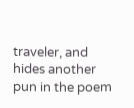traveler, and hides another pun in the poem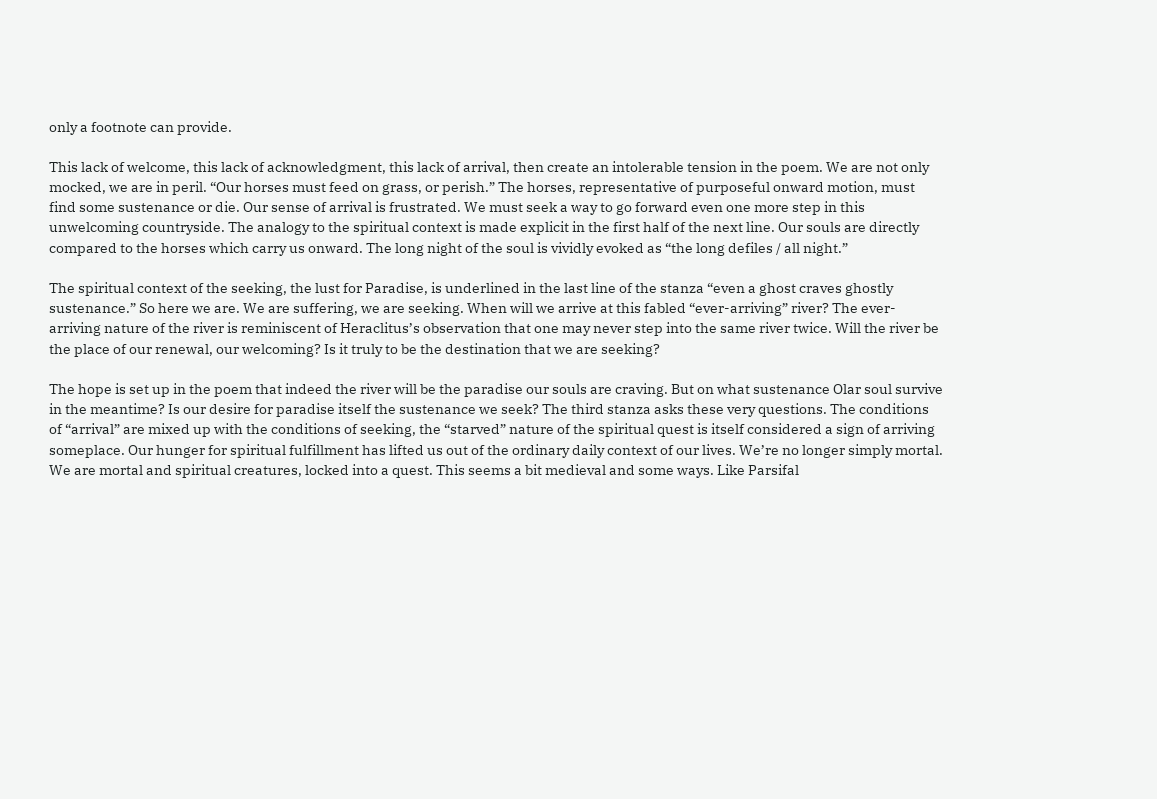only a footnote can provide.

This lack of welcome, this lack of acknowledgment, this lack of arrival, then create an intolerable tension in the poem. We are not only mocked, we are in peril. “Our horses must feed on grass, or perish.” The horses, representative of purposeful onward motion, must find some sustenance or die. Our sense of arrival is frustrated. We must seek a way to go forward even one more step in this unwelcoming countryside. The analogy to the spiritual context is made explicit in the first half of the next line. Our souls are directly compared to the horses which carry us onward. The long night of the soul is vividly evoked as “the long defiles / all night.”

The spiritual context of the seeking, the lust for Paradise, is underlined in the last line of the stanza “even a ghost craves ghostly sustenance.” So here we are. We are suffering, we are seeking. When will we arrive at this fabled “ever-arriving” river? The ever-arriving nature of the river is reminiscent of Heraclitus’s observation that one may never step into the same river twice. Will the river be the place of our renewal, our welcoming? Is it truly to be the destination that we are seeking?

The hope is set up in the poem that indeed the river will be the paradise our souls are craving. But on what sustenance Olar soul survive in the meantime? Is our desire for paradise itself the sustenance we seek? The third stanza asks these very questions. The conditions of “arrival” are mixed up with the conditions of seeking, the “starved” nature of the spiritual quest is itself considered a sign of arriving someplace. Our hunger for spiritual fulfillment has lifted us out of the ordinary daily context of our lives. We’re no longer simply mortal. We are mortal and spiritual creatures, locked into a quest. This seems a bit medieval and some ways. Like Parsifal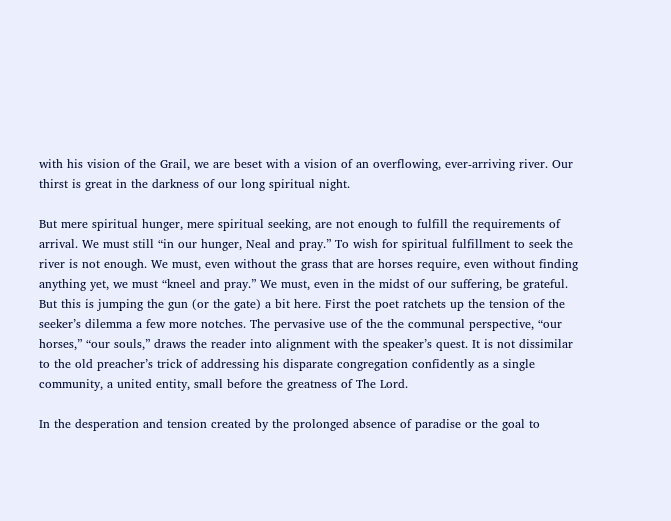with his vision of the Grail, we are beset with a vision of an overflowing, ever-arriving river. Our thirst is great in the darkness of our long spiritual night.

But mere spiritual hunger, mere spiritual seeking, are not enough to fulfill the requirements of arrival. We must still “in our hunger, Neal and pray.” To wish for spiritual fulfillment to seek the river is not enough. We must, even without the grass that are horses require, even without finding anything yet, we must “kneel and pray.” We must, even in the midst of our suffering, be grateful. But this is jumping the gun (or the gate) a bit here. First the poet ratchets up the tension of the seeker’s dilemma a few more notches. The pervasive use of the the communal perspective, “our horses,” “our souls,” draws the reader into alignment with the speaker’s quest. It is not dissimilar to the old preacher’s trick of addressing his disparate congregation confidently as a single community, a united entity, small before the greatness of The Lord.

In the desperation and tension created by the prolonged absence of paradise or the goal to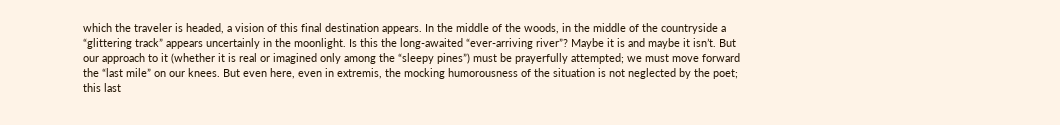which the traveler is headed, a vision of this final destination appears. In the middle of the woods, in the middle of the countryside a “glittering track” appears uncertainly in the moonlight. Is this the long-awaited “ever-arriving river”? Maybe it is and maybe it isn’t. But our approach to it (whether it is real or imagined only among the “sleepy pines”) must be prayerfully attempted; we must move forward the “last mile” on our knees. But even here, even in extremis, the mocking humorousness of the situation is not neglected by the poet; this last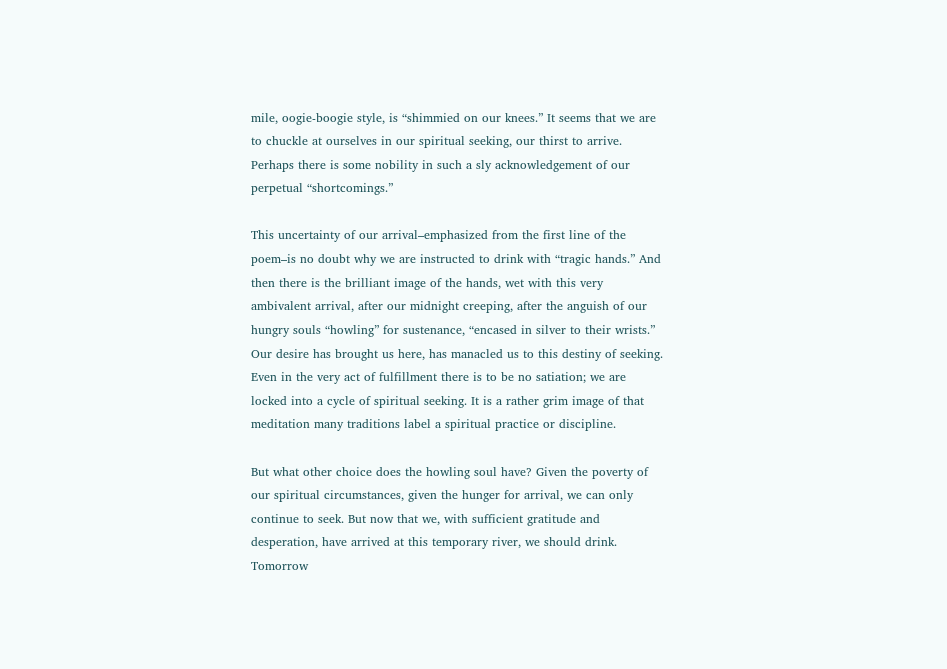mile, oogie-boogie style, is “shimmied on our knees.” It seems that we are to chuckle at ourselves in our spiritual seeking, our thirst to arrive. Perhaps there is some nobility in such a sly acknowledgement of our perpetual “shortcomings.”

This uncertainty of our arrival–emphasized from the first line of the poem–is no doubt why we are instructed to drink with “tragic hands.” And then there is the brilliant image of the hands, wet with this very ambivalent arrival, after our midnight creeping, after the anguish of our hungry souls “howling” for sustenance, “encased in silver to their wrists.” Our desire has brought us here, has manacled us to this destiny of seeking. Even in the very act of fulfillment there is to be no satiation; we are locked into a cycle of spiritual seeking. It is a rather grim image of that meditation many traditions label a spiritual practice or discipline.

But what other choice does the howling soul have? Given the poverty of our spiritual circumstances, given the hunger for arrival, we can only continue to seek. But now that we, with sufficient gratitude and desperation, have arrived at this temporary river, we should drink. Tomorrow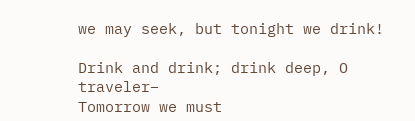we may seek, but tonight we drink!

Drink and drink; drink deep, O traveler–
Tomorrow we must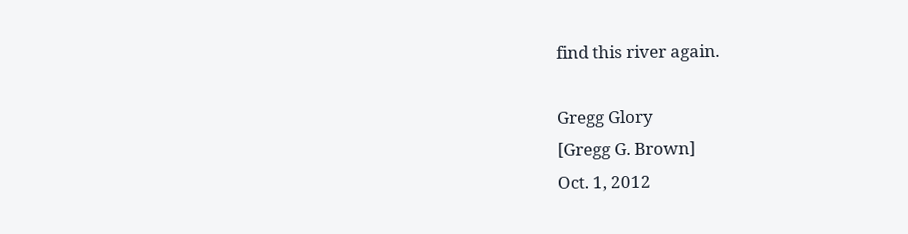find this river again.

Gregg Glory
[Gregg G. Brown]
Oct. 1, 2012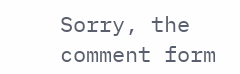Sorry, the comment form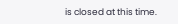is closed at this time.